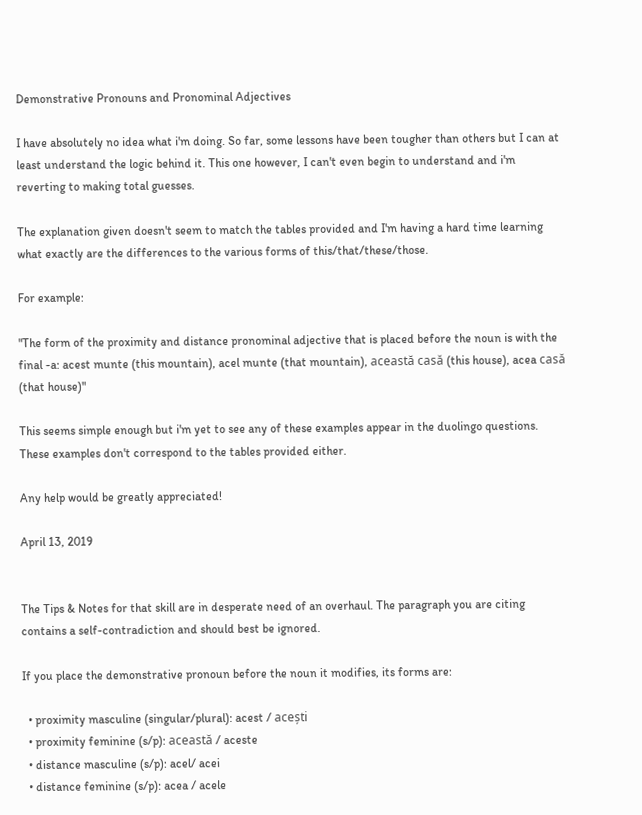Demonstrative Pronouns and Pronominal Adjectives

I have absolutely no idea what i'm doing. So far, some lessons have been tougher than others but I can at least understand the logic behind it. This one however, I can't even begin to understand and i'm reverting to making total guesses.

The explanation given doesn't seem to match the tables provided and I'm having a hard time learning what exactly are the differences to the various forms of this/that/these/those.

For example:

"The form of the proximity and distance pronominal adjective that is placed before the noun is with the final -a: acest munte (this mountain), acel munte (that mountain), această casă (this house), acea casă (that house)"

This seems simple enough but i'm yet to see any of these examples appear in the duolingo questions. These examples don't correspond to the tables provided either.

Any help would be greatly appreciated!

April 13, 2019


The Tips & Notes for that skill are in desperate need of an overhaul. The paragraph you are citing contains a self-contradiction and should best be ignored.

If you place the demonstrative pronoun before the noun it modifies, its forms are:

  • proximity masculine (singular/plural): acest / acești
  • proximity feminine (s/p): această / aceste
  • distance masculine (s/p): acel/ acei
  • distance feminine (s/p): acea / acele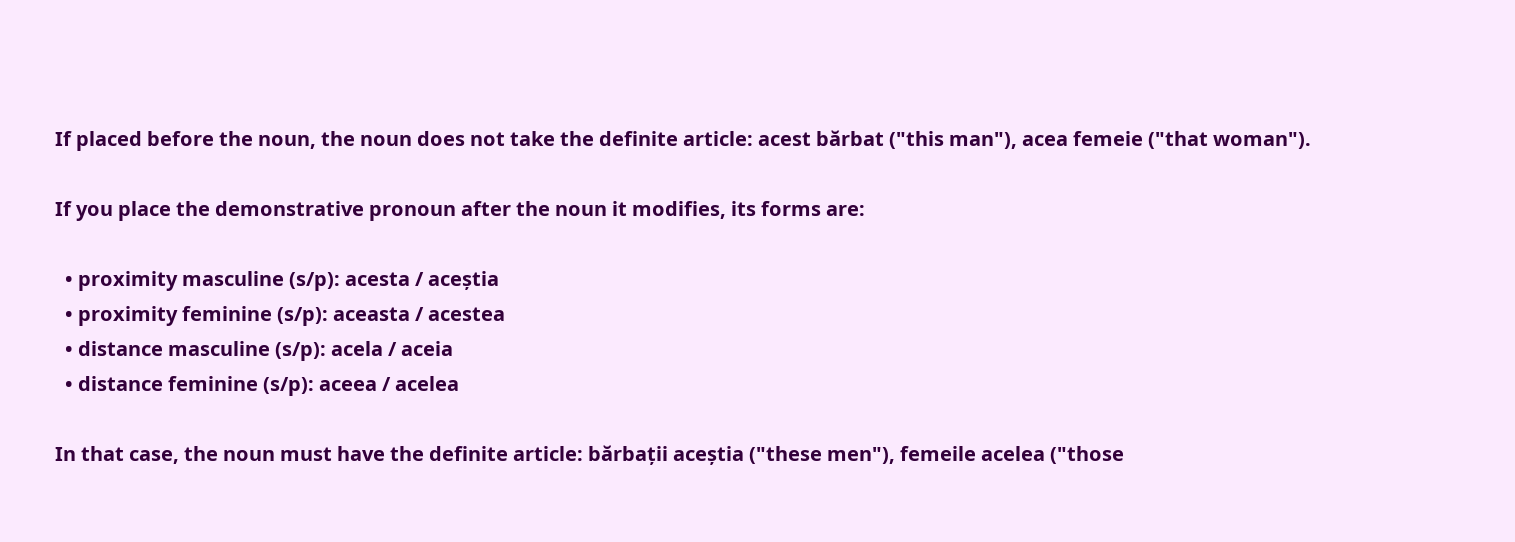If placed before the noun, the noun does not take the definite article: acest bărbat ("this man"), acea femeie ("that woman").

If you place the demonstrative pronoun after the noun it modifies, its forms are:

  • proximity masculine (s/p): acesta / aceștia
  • proximity feminine (s/p): aceasta / acestea
  • distance masculine (s/p): acela / aceia
  • distance feminine (s/p): aceea / acelea

In that case, the noun must have the definite article: bărbații aceștia ("these men"), femeile acelea ("those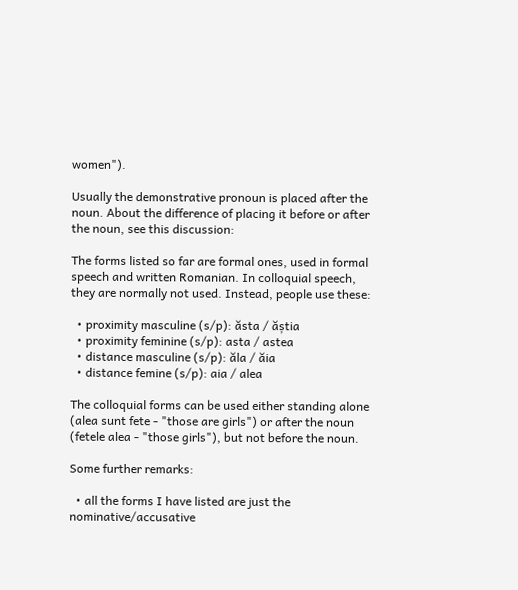women").

Usually the demonstrative pronoun is placed after the noun. About the difference of placing it before or after the noun, see this discussion:

The forms listed so far are formal ones, used in formal speech and written Romanian. In colloquial speech, they are normally not used. Instead, people use these:

  • proximity masculine (s/p): ăsta / ăștia
  • proximity feminine (s/p): asta / astea
  • distance masculine (s/p): ăla / ăia
  • distance femine (s/p): aia / alea

The colloquial forms can be used either standing alone (alea sunt fete - "those are girls") or after the noun (fetele alea - "those girls"), but not before the noun.

Some further remarks:

  • all the forms I have listed are just the nominative/accusative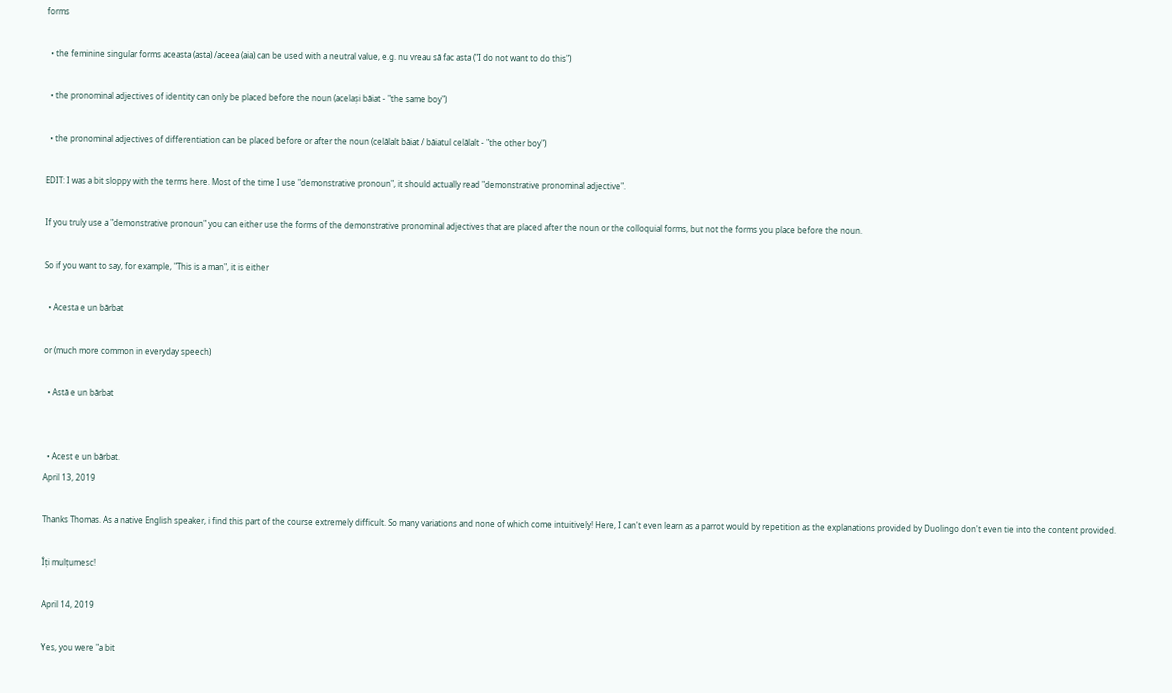forms

  • the feminine singular forms aceasta (asta) /aceea (aia) can be used with a neutral value, e.g. nu vreau să fac asta ("I do not want to do this")

  • the pronominal adjectives of identity can only be placed before the noun (același băiat - "the same boy")

  • the pronominal adjectives of differentiation can be placed before or after the noun (celălalt băiat / băiatul celălalt - "the other boy")

EDIT: I was a bit sloppy with the terms here. Most of the time I use "demonstrative pronoun", it should actually read "demonstrative pronominal adjective".

If you truly use a "demonstrative pronoun" you can either use the forms of the demonstrative pronominal adjectives that are placed after the noun or the colloquial forms, but not the forms you place before the noun.

So if you want to say, for example, "This is a man", it is either

  • Acesta e un bărbat

or (much more common in everyday speech)

  • Astă e un bărbat


  • Acest e un bărbat.
April 13, 2019

Thanks Thomas. As a native English speaker, i find this part of the course extremely difficult. So many variations and none of which come intuitively! Here, I can't even learn as a parrot would by repetition as the explanations provided by Duolingo don't even tie into the content provided.

Îți mulțumesc!

April 14, 2019

Yes, you were "a bit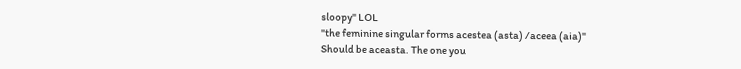sloopy" LOL
"the feminine singular forms acestea (asta) /aceea (aia)"
Should be aceasta. The one you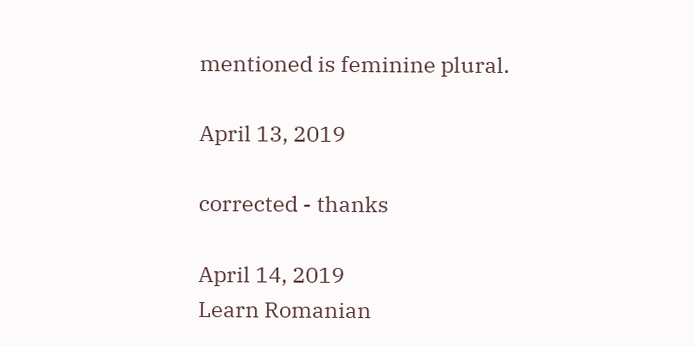mentioned is feminine plural.

April 13, 2019

corrected - thanks

April 14, 2019
Learn Romanian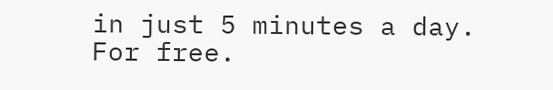in just 5 minutes a day. For free.